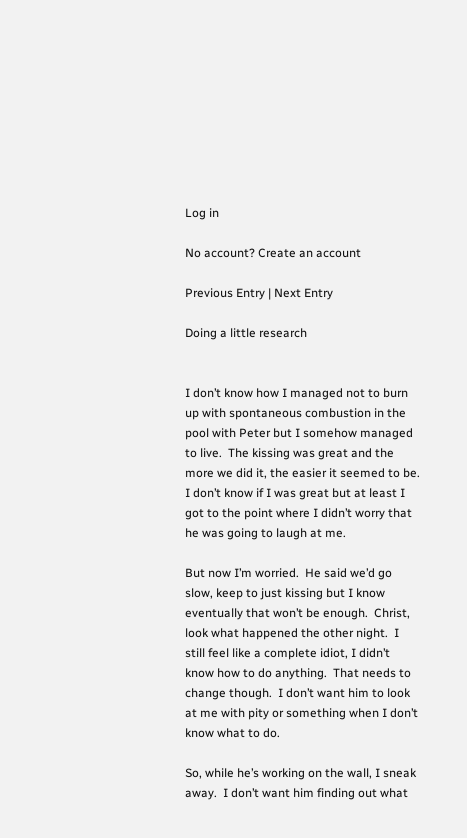Log in

No account? Create an account

Previous Entry | Next Entry

Doing a little research


I don’t know how I managed not to burn up with spontaneous combustion in the pool with Peter but I somehow managed to live.  The kissing was great and the more we did it, the easier it seemed to be.  I don’t know if I was great but at least I got to the point where I didn’t worry that he was going to laugh at me.

But now I’m worried.  He said we’d go slow, keep to just kissing but I know eventually that won’t be enough.  Christ, look what happened the other night.  I still feel like a complete idiot, I didn’t know how to do anything.  That needs to change though.  I don’t want him to look at me with pity or something when I don’t know what to do.

So, while he’s working on the wall, I sneak away.  I don’t want him finding out what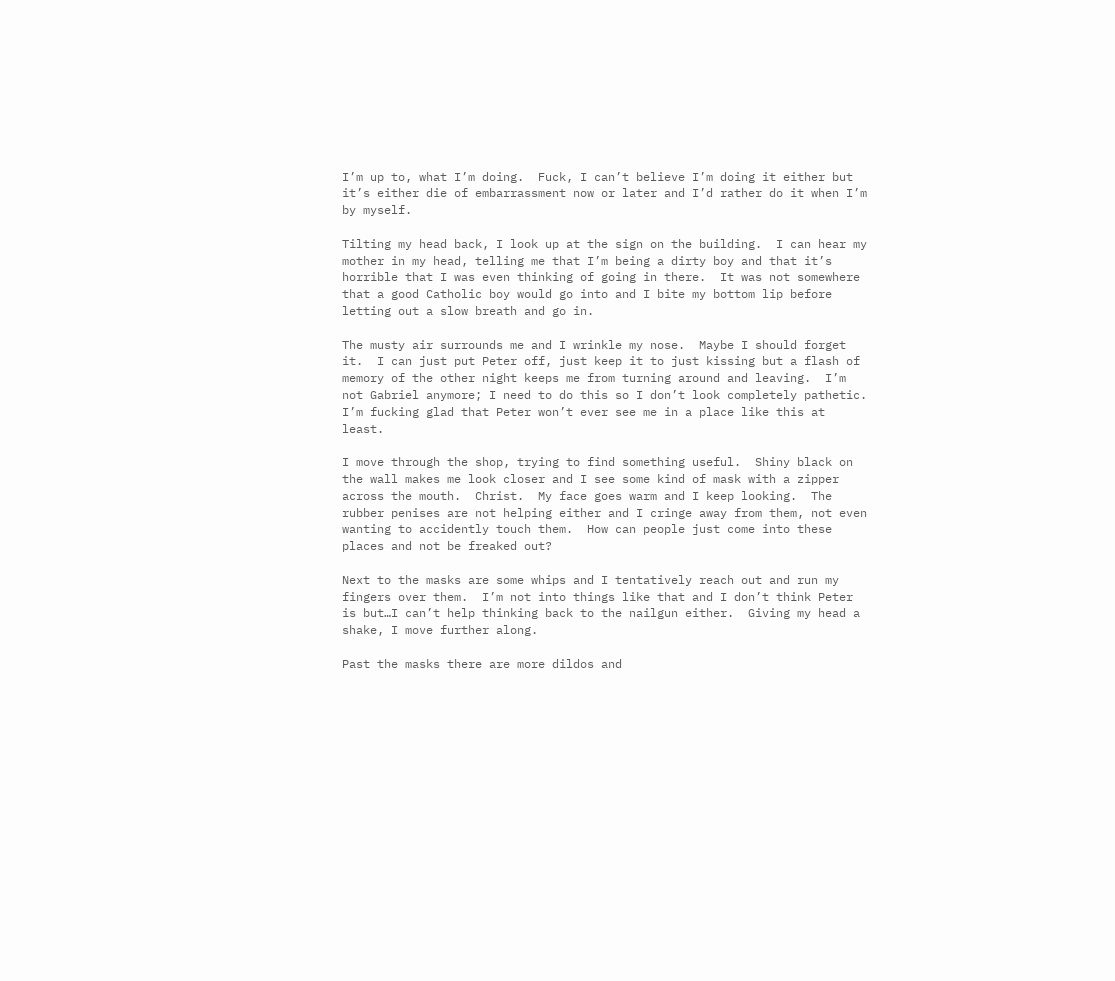I’m up to, what I’m doing.  Fuck, I can’t believe I’m doing it either but it’s either die of embarrassment now or later and I’d rather do it when I’m by myself.

Tilting my head back, I look up at the sign on the building.  I can hear my mother in my head, telling me that I’m being a dirty boy and that it’s horrible that I was even thinking of going in there.  It was not somewhere that a good Catholic boy would go into and I bite my bottom lip before letting out a slow breath and go in.

The musty air surrounds me and I wrinkle my nose.  Maybe I should forget it.  I can just put Peter off, just keep it to just kissing but a flash of memory of the other night keeps me from turning around and leaving.  I’m not Gabriel anymore; I need to do this so I don’t look completely pathetic.  I’m fucking glad that Peter won’t ever see me in a place like this at least.

I move through the shop, trying to find something useful.  Shiny black on the wall makes me look closer and I see some kind of mask with a zipper across the mouth.  Christ.  My face goes warm and I keep looking.  The rubber penises are not helping either and I cringe away from them, not even wanting to accidently touch them.  How can people just come into these places and not be freaked out?

Next to the masks are some whips and I tentatively reach out and run my fingers over them.  I’m not into things like that and I don’t think Peter is but…I can’t help thinking back to the nailgun either.  Giving my head a shake, I move further along.

Past the masks there are more dildos and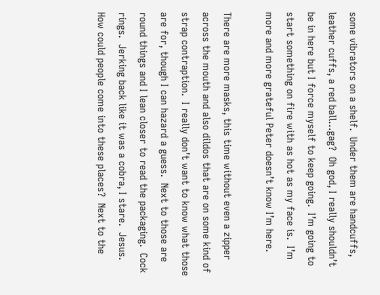some vibrators on a shelf.  Under them are handcuffs, leather cuffs, a red ball…gag?  Oh god, I really shouldn’t be in here but I force myself to keep going.  I’m going to start something on fire with as hot as my face is.  I’m more and more grateful Peter doesn’t know I’m here.

There are more masks, this time without even a zipper across the mouth and also dildos that are on some kind of strap contraption.  I really don’t want to know what those are for, though I can hazard a guess.  Next to those are round things and I lean closer to read the packaging.  Cock rings.  Jerking back like it was a cobra, I stare.  Jesus.  How could people come into these places?  Next to the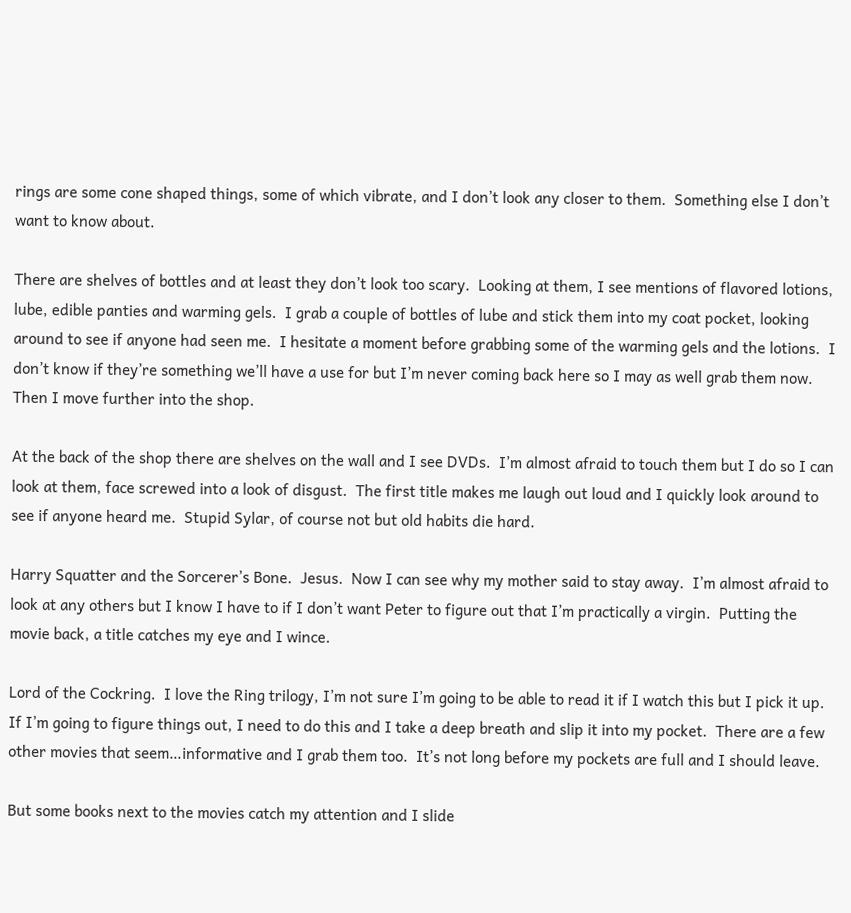rings are some cone shaped things, some of which vibrate, and I don’t look any closer to them.  Something else I don’t want to know about.

There are shelves of bottles and at least they don’t look too scary.  Looking at them, I see mentions of flavored lotions, lube, edible panties and warming gels.  I grab a couple of bottles of lube and stick them into my coat pocket, looking around to see if anyone had seen me.  I hesitate a moment before grabbing some of the warming gels and the lotions.  I don’t know if they’re something we’ll have a use for but I’m never coming back here so I may as well grab them now.  Then I move further into the shop.

At the back of the shop there are shelves on the wall and I see DVDs.  I’m almost afraid to touch them but I do so I can look at them, face screwed into a look of disgust.  The first title makes me laugh out loud and I quickly look around to see if anyone heard me.  Stupid Sylar, of course not but old habits die hard.

Harry Squatter and the Sorcerer’s Bone.  Jesus.  Now I can see why my mother said to stay away.  I’m almost afraid to look at any others but I know I have to if I don’t want Peter to figure out that I’m practically a virgin.  Putting the movie back, a title catches my eye and I wince.

Lord of the Cockring.  I love the Ring trilogy, I’m not sure I’m going to be able to read it if I watch this but I pick it up.  If I’m going to figure things out, I need to do this and I take a deep breath and slip it into my pocket.  There are a few other movies that seem…informative and I grab them too.  It’s not long before my pockets are full and I should leave.

But some books next to the movies catch my attention and I slide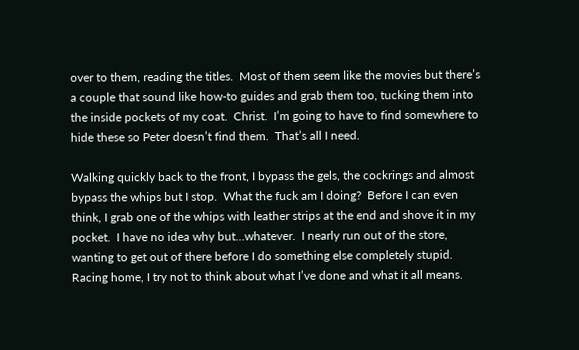over to them, reading the titles.  Most of them seem like the movies but there’s a couple that sound like how-to guides and grab them too, tucking them into the inside pockets of my coat.  Christ.  I’m going to have to find somewhere to hide these so Peter doesn’t find them.  That’s all I need.

Walking quickly back to the front, I bypass the gels, the cockrings and almost bypass the whips but I stop.  What the fuck am I doing?  Before I can even think, I grab one of the whips with leather strips at the end and shove it in my pocket.  I have no idea why but…whatever.  I nearly run out of the store, wanting to get out of there before I do something else completely stupid.  Racing home, I try not to think about what I’ve done and what it all means.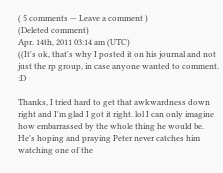( 5 comments — Leave a comment )
(Deleted comment)
Apr. 14th, 2011 03:14 am (UTC)
((It's ok, that's why I posted it on his journal and not just the rp group, in case anyone wanted to comment. :D

Thanks, I tried hard to get that awkwardness down right and I'm glad I got it right. lol I can only imagine how embarrassed by the whole thing he would be. He's hoping and praying Peter never catches him watching one of the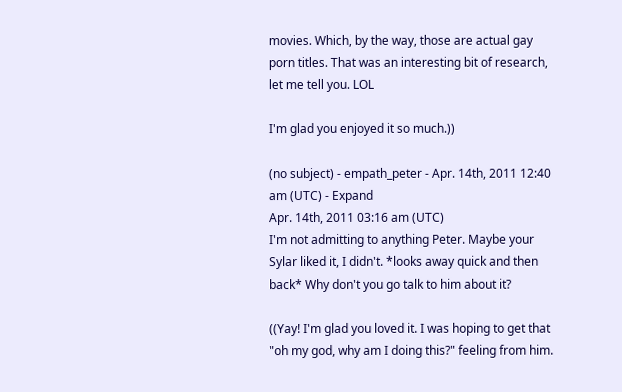movies. Which, by the way, those are actual gay porn titles. That was an interesting bit of research, let me tell you. LOL

I'm glad you enjoyed it so much.))

(no subject) - empath_peter - Apr. 14th, 2011 12:40 am (UTC) - Expand
Apr. 14th, 2011 03:16 am (UTC)
I'm not admitting to anything Peter. Maybe your Sylar liked it, I didn't. *looks away quick and then back* Why don't you go talk to him about it?

((Yay! I'm glad you loved it. I was hoping to get that "oh my god, why am I doing this?" feeling from him.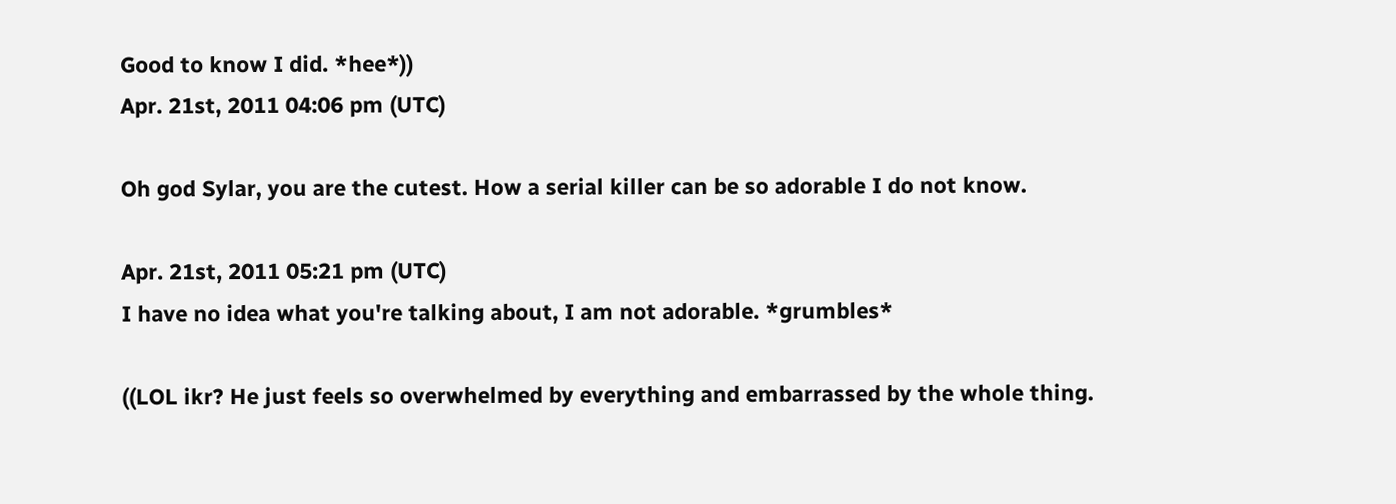Good to know I did. *hee*))
Apr. 21st, 2011 04:06 pm (UTC)

Oh god Sylar, you are the cutest. How a serial killer can be so adorable I do not know.

Apr. 21st, 2011 05:21 pm (UTC)
I have no idea what you're talking about, I am not adorable. *grumbles*

((LOL ikr? He just feels so overwhelmed by everything and embarrassed by the whole thing.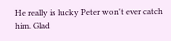He really is lucky Peter won't ever catch him. Glad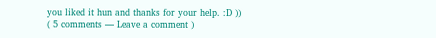you liked it hun and thanks for your help. :D ))
( 5 comments — Leave a comment )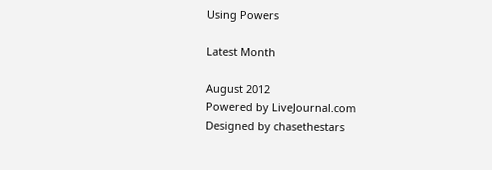Using Powers

Latest Month

August 2012
Powered by LiveJournal.com
Designed by chasethestars